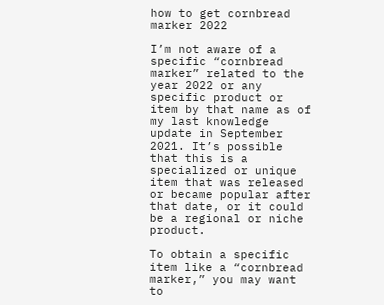how to get cornbread marker 2022

I’m not aware of a specific “cornbread marker” related to the year 2022 or any specific product or item by that name as of my last knowledge update in September 2021. It’s possible that this is a specialized or unique item that was released or became popular after that date, or it could be a regional or niche product.

To obtain a specific item like a “cornbread marker,” you may want to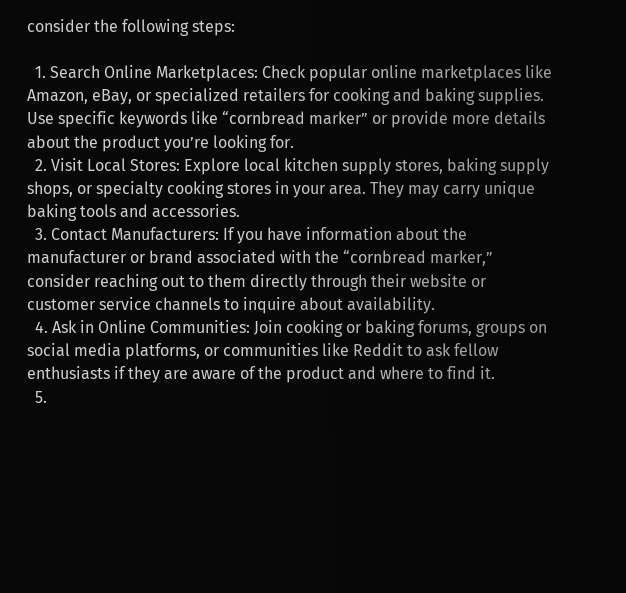consider the following steps:

  1. Search Online Marketplaces: Check popular online marketplaces like Amazon, eBay, or specialized retailers for cooking and baking supplies. Use specific keywords like “cornbread marker” or provide more details about the product you’re looking for.
  2. Visit Local Stores: Explore local kitchen supply stores, baking supply shops, or specialty cooking stores in your area. They may carry unique baking tools and accessories.
  3. Contact Manufacturers: If you have information about the manufacturer or brand associated with the “cornbread marker,” consider reaching out to them directly through their website or customer service channels to inquire about availability.
  4. Ask in Online Communities: Join cooking or baking forums, groups on social media platforms, or communities like Reddit to ask fellow enthusiasts if they are aware of the product and where to find it.
  5.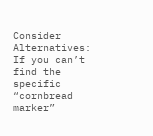Consider Alternatives: If you can’t find the specific “cornbread marker”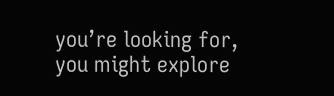you’re looking for, you might explore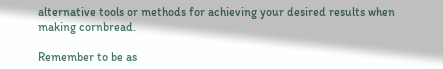alternative tools or methods for achieving your desired results when making cornbread.

Remember to be as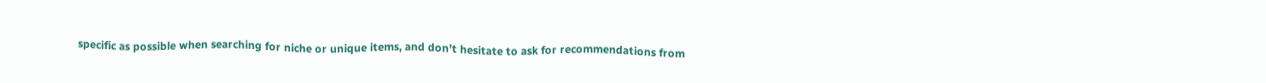specific as possible when searching for niche or unique items, and don’t hesitate to ask for recommendations from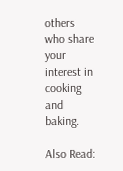others who share your interest in cooking and baking.

Also Read: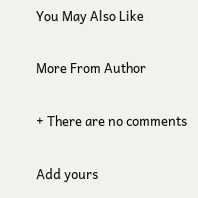You May Also Like

More From Author

+ There are no comments

Add yours